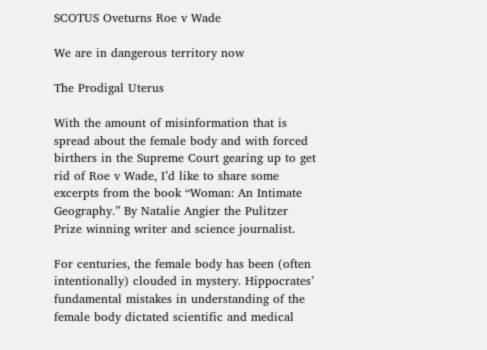SCOTUS Oveturns Roe v Wade

We are in dangerous territory now

The Prodigal Uterus

With the amount of misinformation that is spread about the female body and with forced birthers in the Supreme Court gearing up to get rid of Roe v Wade, I’d like to share some excerpts from the book “Woman: An Intimate Geography.” By Natalie Angier the Pulitzer Prize winning writer and science journalist.

For centuries, the female body has been (often intentionally) clouded in mystery. Hippocrates’ fundamental mistakes in understanding of the female body dictated scientific and medical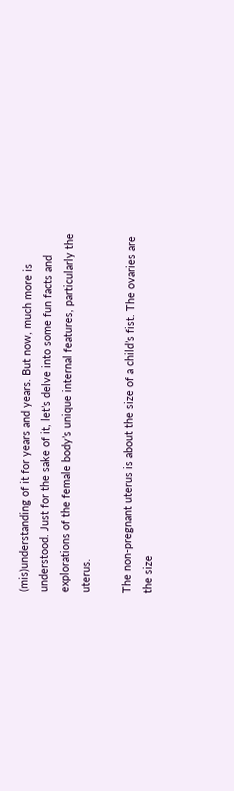(mis)understanding of it for years and years. But now, much more is understood. Just for the sake of it, let’s delve into some fun facts and explorations of the female body’s unique internal features, particularly the uterus.

The non-pregnant uterus is about the size of a child’s fist. The ovaries are the size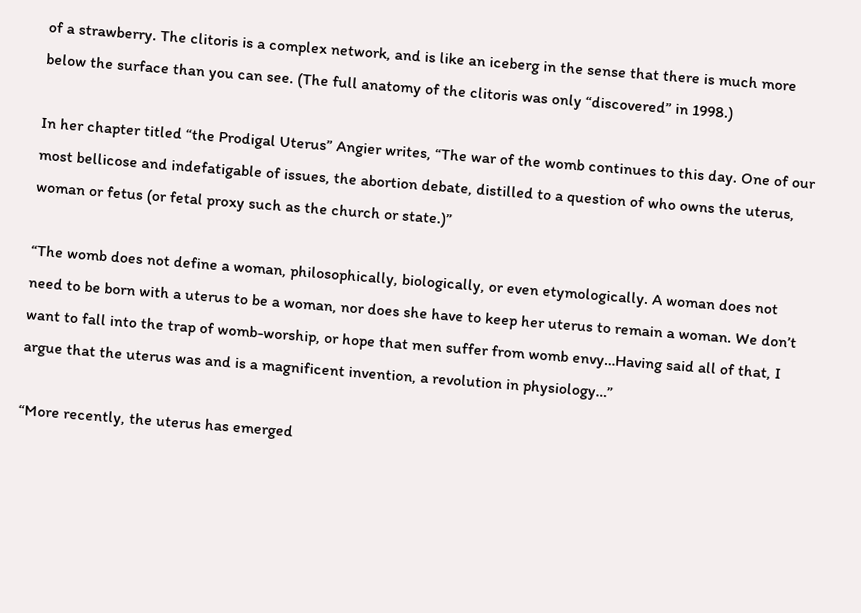of a strawberry. The clitoris is a complex network, and is like an iceberg in the sense that there is much more below the surface than you can see. (The full anatomy of the clitoris was only “discovered” in 1998.)

In her chapter titled “the Prodigal Uterus” Angier writes, “The war of the womb continues to this day. One of our most bellicose and indefatigable of issues, the abortion debate, distilled to a question of who owns the uterus, woman or fetus (or fetal proxy such as the church or state.)”

“The womb does not define a woman, philosophically, biologically, or even etymologically. A woman does not need to be born with a uterus to be a woman, nor does she have to keep her uterus to remain a woman. We don’t want to fall into the trap of womb-worship, or hope that men suffer from womb envy…Having said all of that, I argue that the uterus was and is a magnificent invention, a revolution in physiology…”

“More recently, the uterus has emerged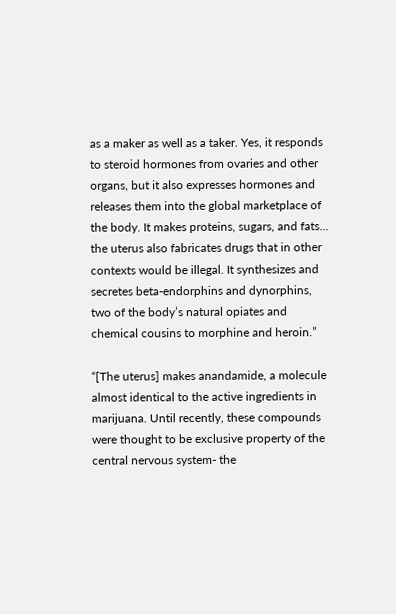as a maker as well as a taker. Yes, it responds to steroid hormones from ovaries and other organs, but it also expresses hormones and releases them into the global marketplace of the body. It makes proteins, sugars, and fats… the uterus also fabricates drugs that in other contexts would be illegal. It synthesizes and secretes beta-endorphins and dynorphins, two of the body’s natural opiates and chemical cousins to morphine and heroin.”

“[The uterus] makes anandamide, a molecule almost identical to the active ingredients in marijuana. Until recently, these compounds were thought to be exclusive property of the central nervous system- the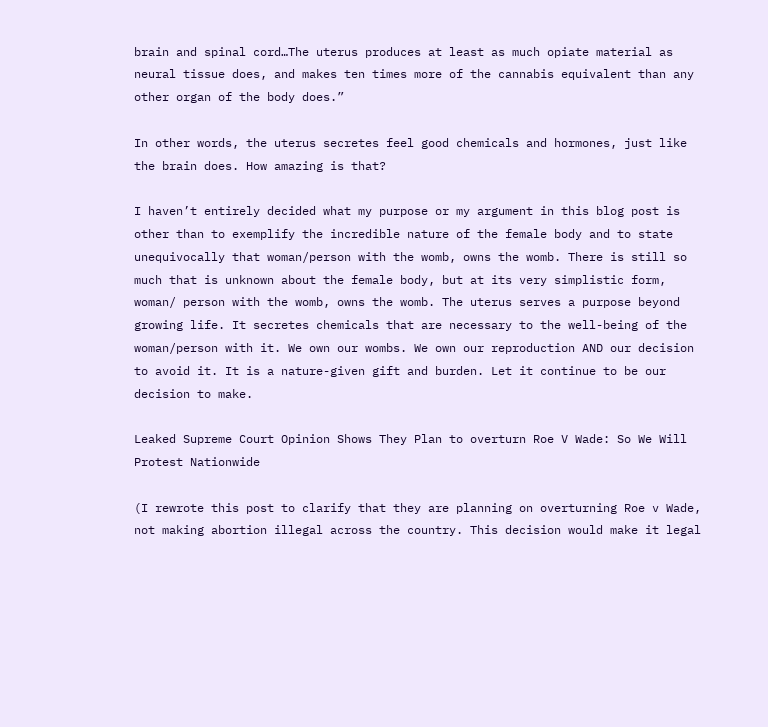brain and spinal cord…The uterus produces at least as much opiate material as neural tissue does, and makes ten times more of the cannabis equivalent than any other organ of the body does.”

In other words, the uterus secretes feel good chemicals and hormones, just like the brain does. How amazing is that?

I haven’t entirely decided what my purpose or my argument in this blog post is other than to exemplify the incredible nature of the female body and to state unequivocally that woman/person with the womb, owns the womb. There is still so much that is unknown about the female body, but at its very simplistic form, woman/ person with the womb, owns the womb. The uterus serves a purpose beyond growing life. It secretes chemicals that are necessary to the well-being of the woman/person with it. We own our wombs. We own our reproduction AND our decision to avoid it. It is a nature-given gift and burden. Let it continue to be our decision to make.

Leaked Supreme Court Opinion Shows They Plan to overturn Roe V Wade: So We Will Protest Nationwide

(I rewrote this post to clarify that they are planning on overturning Roe v Wade, not making abortion illegal across the country. This decision would make it legal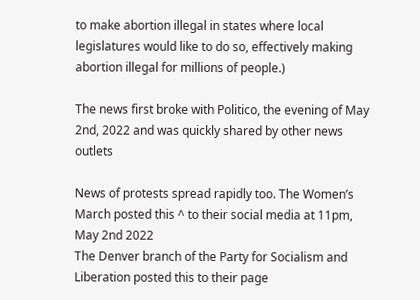to make abortion illegal in states where local legislatures would like to do so, effectively making abortion illegal for millions of people.)

The news first broke with Politico, the evening of May 2nd, 2022 and was quickly shared by other news outlets

News of protests spread rapidly too. The Women’s March posted this ^ to their social media at 11pm, May 2nd 2022
The Denver branch of the Party for Socialism and Liberation posted this to their page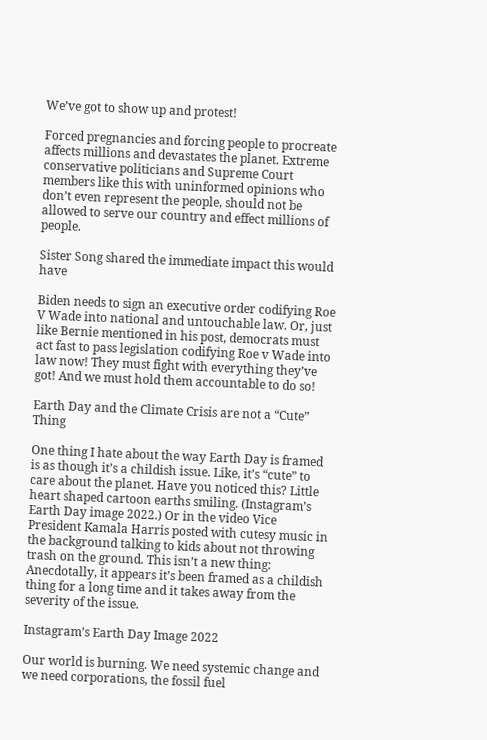We’ve got to show up and protest!

Forced pregnancies and forcing people to procreate affects millions and devastates the planet. Extreme conservative politicians and Supreme Court members like this with uninformed opinions who don’t even represent the people, should not be allowed to serve our country and effect millions of people.

Sister Song shared the immediate impact this would have

Biden needs to sign an executive order codifying Roe V Wade into national and untouchable law. Or, just like Bernie mentioned in his post, democrats must act fast to pass legislation codifying Roe v Wade into law now! They must fight with everything they’ve got! And we must hold them accountable to do so!

Earth Day and the Climate Crisis are not a “Cute” Thing

One thing I hate about the way Earth Day is framed is as though it’s a childish issue. Like, it’s “cute” to care about the planet. Have you noticed this? Little heart shaped cartoon earths smiling. (Instagram’s Earth Day image 2022.) Or in the video Vice President Kamala Harris posted with cutesy music in the background talking to kids about not throwing trash on the ground. This isn’t a new thing: Anecdotally, it appears it’s been framed as a childish thing for a long time and it takes away from the severity of the issue.

Instagram’s Earth Day Image 2022

Our world is burning. We need systemic change and we need corporations, the fossil fuel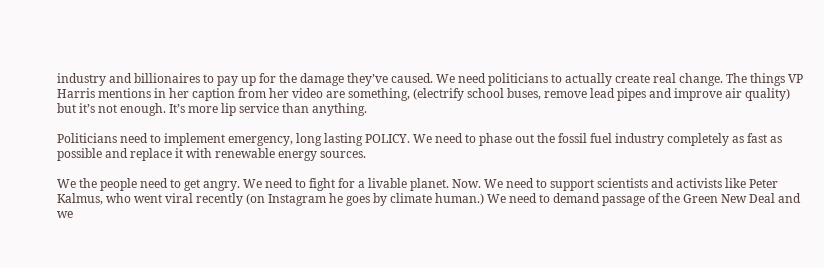industry and billionaires to pay up for the damage they’ve caused. We need politicians to actually create real change. The things VP Harris mentions in her caption from her video are something, (electrify school buses, remove lead pipes and improve air quality) but it’s not enough. It’s more lip service than anything.

Politicians need to implement emergency, long lasting POLICY. We need to phase out the fossil fuel industry completely as fast as possible and replace it with renewable energy sources.

We the people need to get angry. We need to fight for a livable planet. Now. We need to support scientists and activists like Peter Kalmus, who went viral recently (on Instagram he goes by climate human.) We need to demand passage of the Green New Deal and we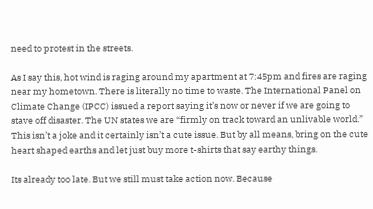need to protest in the streets.

As I say this, hot wind is raging around my apartment at 7:45pm and fires are raging near my hometown. There is literally no time to waste. The International Panel on Climate Change (IPCC) issued a report saying it’s now or never if we are going to stave off disaster. The UN states we are “firmly on track toward an unlivable world.” This isn’t a joke and it certainly isn’t a cute issue. But by all means, bring on the cute heart shaped earths and let just buy more t-shirts that say earthy things.

Its already too late. But we still must take action now. Because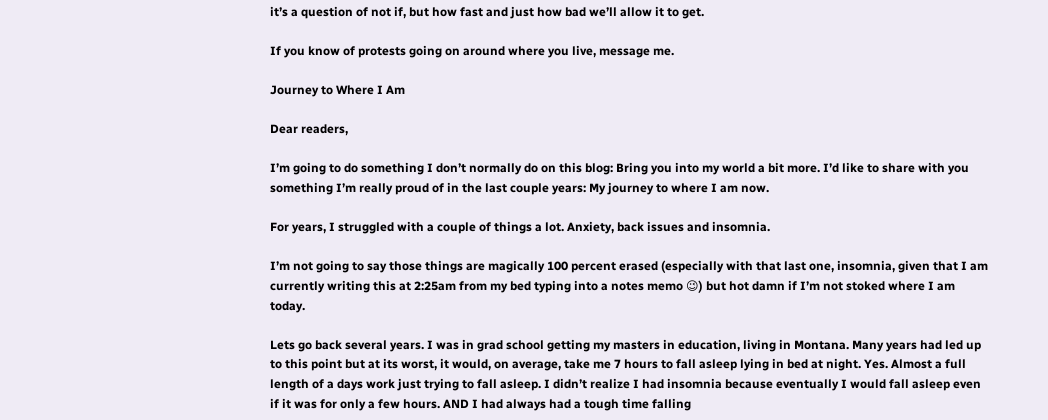it’s a question of not if, but how fast and just how bad we’ll allow it to get.

If you know of protests going on around where you live, message me.

Journey to Where I Am

Dear readers,

I’m going to do something I don’t normally do on this blog: Bring you into my world a bit more. I’d like to share with you something I’m really proud of in the last couple years: My journey to where I am now.

For years, I struggled with a couple of things a lot. Anxiety, back issues and insomnia.

I’m not going to say those things are magically 100 percent erased (especially with that last one, insomnia, given that I am currently writing this at 2:25am from my bed typing into a notes memo 😉) but hot damn if I’m not stoked where I am today.

Lets go back several years. I was in grad school getting my masters in education, living in Montana. Many years had led up to this point but at its worst, it would, on average, take me 7 hours to fall asleep lying in bed at night. Yes. Almost a full length of a days work just trying to fall asleep. I didn’t realize I had insomnia because eventually I would fall asleep even if it was for only a few hours. AND I had always had a tough time falling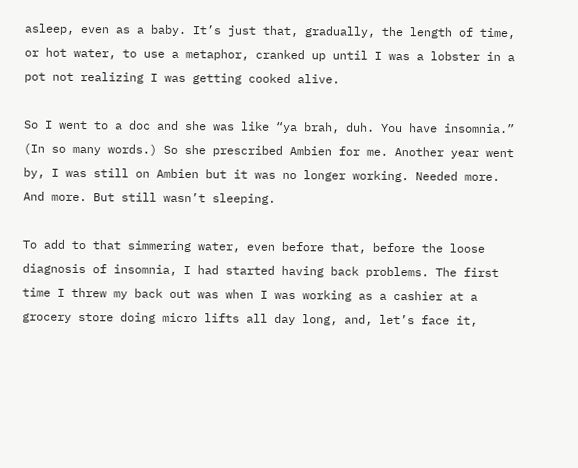asleep, even as a baby. It’s just that, gradually, the length of time, or hot water, to use a metaphor, cranked up until I was a lobster in a pot not realizing I was getting cooked alive.

So I went to a doc and she was like “ya brah, duh. You have insomnia.” (In so many words.) So she prescribed Ambien for me. Another year went by, I was still on Ambien but it was no longer working. Needed more. And more. But still wasn’t sleeping.

To add to that simmering water, even before that, before the loose diagnosis of insomnia, I had started having back problems. The first time I threw my back out was when I was working as a cashier at a grocery store doing micro lifts all day long, and, let’s face it,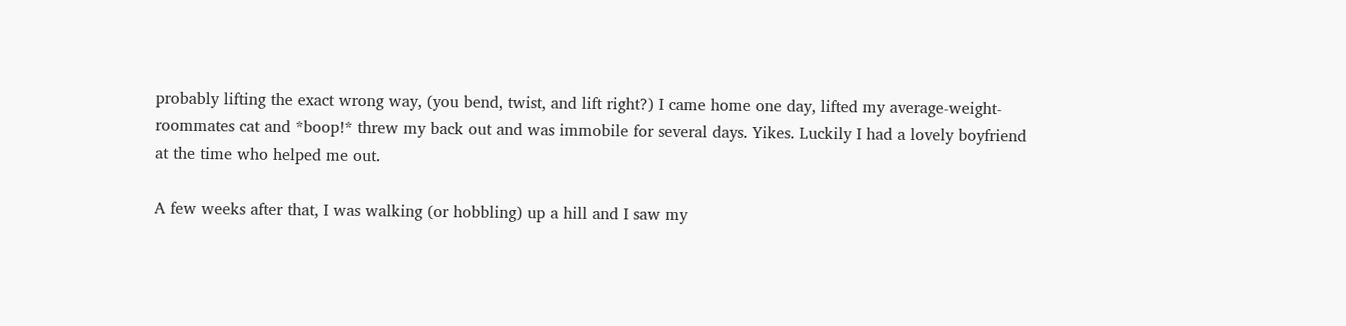probably lifting the exact wrong way, (you bend, twist, and lift right?) I came home one day, lifted my average-weight-roommates cat and *boop!* threw my back out and was immobile for several days. Yikes. Luckily I had a lovely boyfriend at the time who helped me out.

A few weeks after that, I was walking (or hobbling) up a hill and I saw my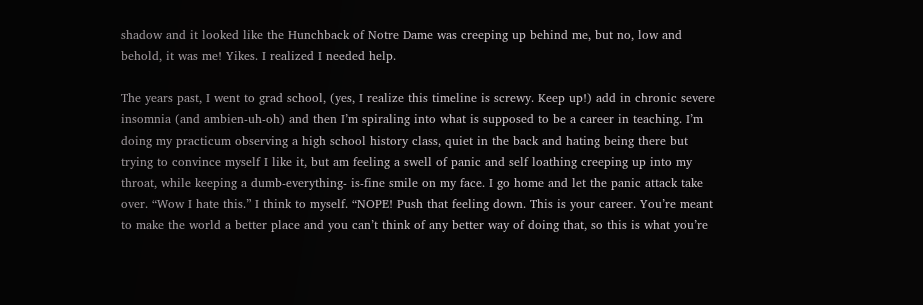shadow and it looked like the Hunchback of Notre Dame was creeping up behind me, but no, low and behold, it was me! Yikes. I realized I needed help.

The years past, I went to grad school, (yes, I realize this timeline is screwy. Keep up!) add in chronic severe insomnia (and ambien-uh-oh) and then I’m spiraling into what is supposed to be a career in teaching. I’m doing my practicum observing a high school history class, quiet in the back and hating being there but trying to convince myself I like it, but am feeling a swell of panic and self loathing creeping up into my throat, while keeping a dumb-everything- is-fine smile on my face. I go home and let the panic attack take over. “Wow I hate this.” I think to myself. “NOPE! Push that feeling down. This is your career. You’re meant to make the world a better place and you can’t think of any better way of doing that, so this is what you’re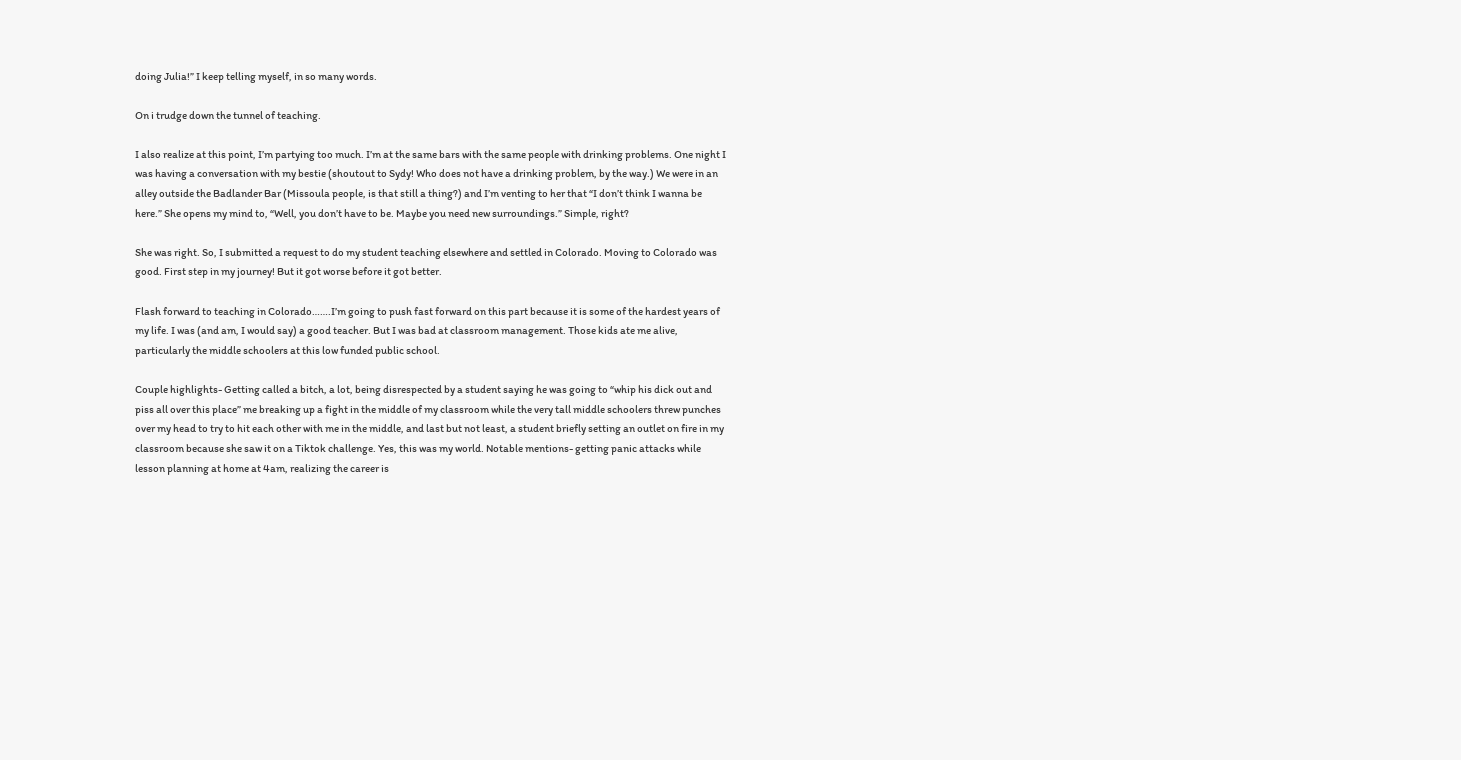doing Julia!” I keep telling myself, in so many words.

On i trudge down the tunnel of teaching.

I also realize at this point, I’m partying too much. I’m at the same bars with the same people with drinking problems. One night I was having a conversation with my bestie (shoutout to Sydy! Who does not have a drinking problem, by the way.) We were in an alley outside the Badlander Bar (Missoula people, is that still a thing?) and I’m venting to her that “I don’t think I wanna be here.” She opens my mind to, “Well, you don’t have to be. Maybe you need new surroundings.” Simple, right?

She was right. So, I submitted a request to do my student teaching elsewhere and settled in Colorado. Moving to Colorado was good. First step in my journey! But it got worse before it got better.

Flash forward to teaching in Colorado…….I’m going to push fast forward on this part because it is some of the hardest years of my life. I was (and am, I would say) a good teacher. But I was bad at classroom management. Those kids ate me alive, particularly the middle schoolers at this low funded public school.

Couple highlights- Getting called a bitch, a lot, being disrespected by a student saying he was going to “whip his dick out and piss all over this place” me breaking up a fight in the middle of my classroom while the very tall middle schoolers threw punches over my head to try to hit each other with me in the middle, and last but not least, a student briefly setting an outlet on fire in my classroom because she saw it on a Tiktok challenge. Yes, this was my world. Notable mentions- getting panic attacks while lesson planning at home at 4am, realizing the career is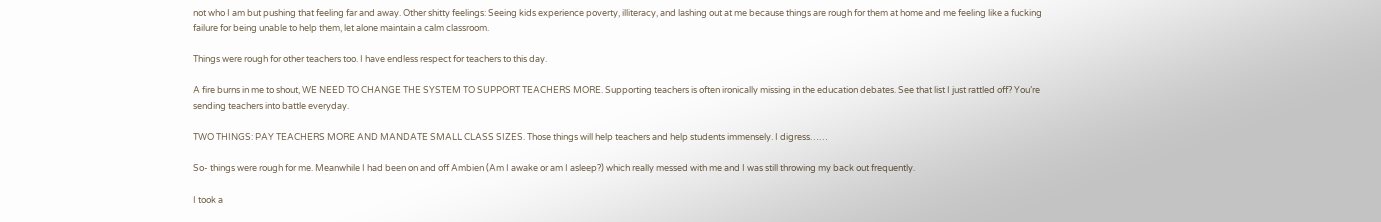not who I am but pushing that feeling far and away. Other shitty feelings: Seeing kids experience poverty, illiteracy, and lashing out at me because things are rough for them at home and me feeling like a fucking failure for being unable to help them, let alone maintain a calm classroom.

Things were rough for other teachers too. I have endless respect for teachers to this day.

A fire burns in me to shout, WE NEED TO CHANGE THE SYSTEM TO SUPPORT TEACHERS MORE. Supporting teachers is often ironically missing in the education debates. See that list I just rattled off? You’re sending teachers into battle everyday.

TWO THINGS: PAY TEACHERS MORE AND MANDATE SMALL CLASS SIZES. Those things will help teachers and help students immensely. I digress……

So- things were rough for me. Meanwhile I had been on and off Ambien (Am I awake or am I asleep?) which really messed with me and I was still throwing my back out frequently.

I took a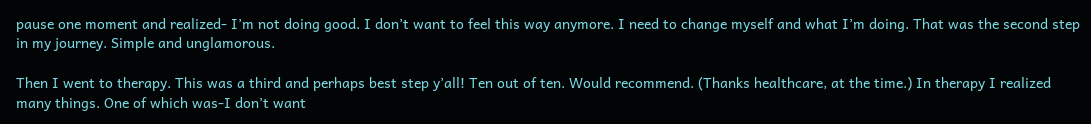pause one moment and realized- I’m not doing good. I don’t want to feel this way anymore. I need to change myself and what I’m doing. That was the second step in my journey. Simple and unglamorous.

Then I went to therapy. This was a third and perhaps best step y’all! Ten out of ten. Would recommend. (Thanks healthcare, at the time.) In therapy I realized many things. One of which was-I don’t want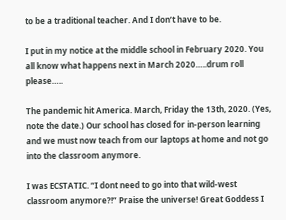to be a traditional teacher. And I don’t have to be.

I put in my notice at the middle school in February 2020. You all know what happens next in March 2020…..drum roll please…..

The pandemic hit America. March, Friday the 13th, 2020. (Yes, note the date.) Our school has closed for in-person learning and we must now teach from our laptops at home and not go into the classroom anymore.

I was ECSTATIC. “I dont need to go into that wild-west classroom anymore?!” Praise the universe! Great Goddess I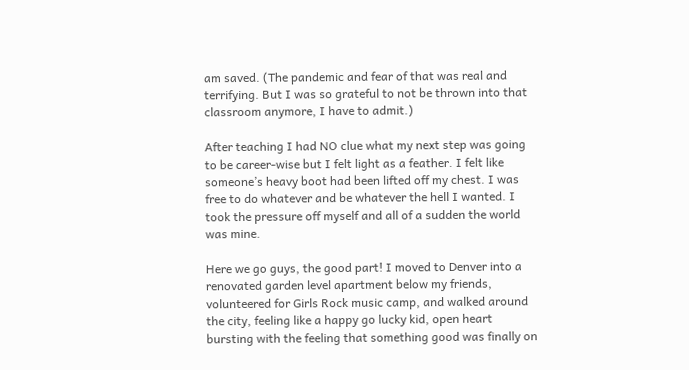am saved. (The pandemic and fear of that was real and terrifying. But I was so grateful to not be thrown into that classroom anymore, I have to admit.)

After teaching I had NO clue what my next step was going to be career-wise but I felt light as a feather. I felt like someone’s heavy boot had been lifted off my chest. I was free to do whatever and be whatever the hell I wanted. I took the pressure off myself and all of a sudden the world was mine.

Here we go guys, the good part! I moved to Denver into a renovated garden level apartment below my friends, volunteered for Girls Rock music camp, and walked around the city, feeling like a happy go lucky kid, open heart bursting with the feeling that something good was finally on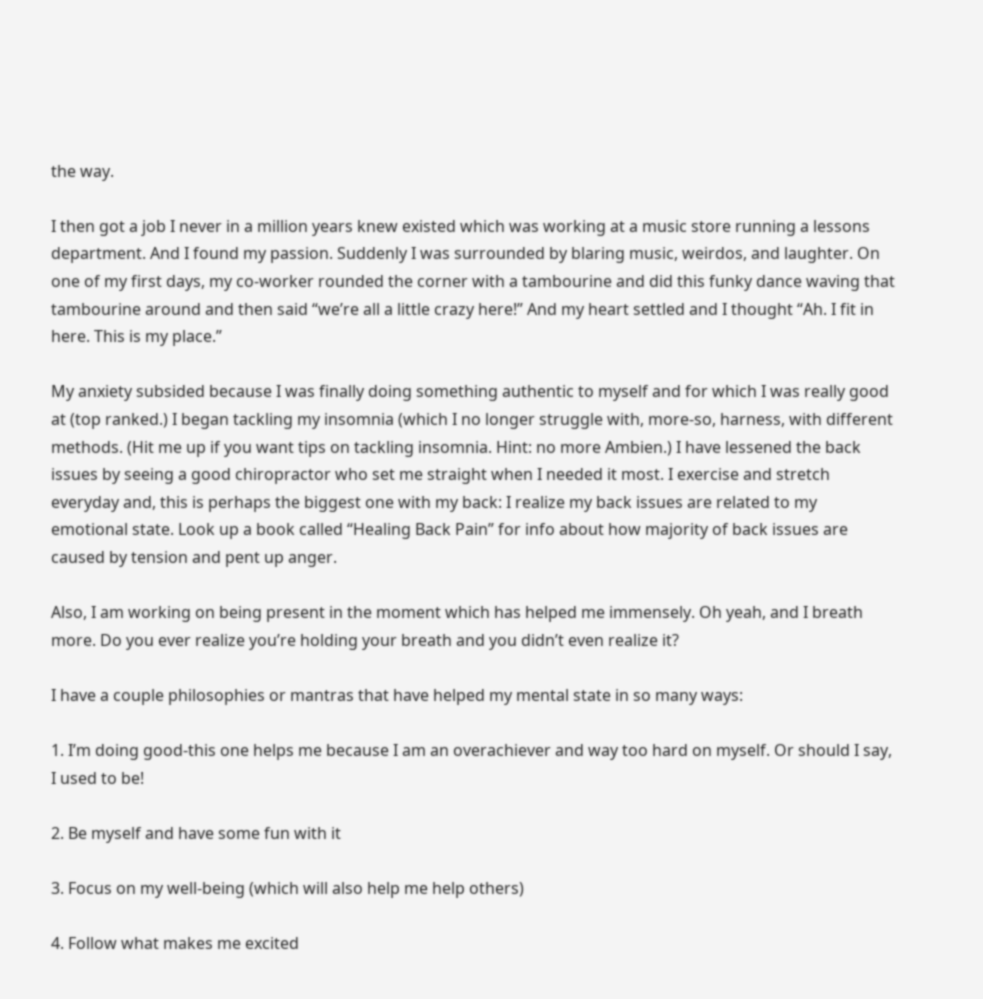the way.

I then got a job I never in a million years knew existed which was working at a music store running a lessons department. And I found my passion. Suddenly I was surrounded by blaring music, weirdos, and laughter. On one of my first days, my co-worker rounded the corner with a tambourine and did this funky dance waving that tambourine around and then said “we’re all a little crazy here!” And my heart settled and I thought “Ah. I fit in here. This is my place.”

My anxiety subsided because I was finally doing something authentic to myself and for which I was really good at (top ranked.) I began tackling my insomnia (which I no longer struggle with, more-so, harness, with different methods. (Hit me up if you want tips on tackling insomnia. Hint: no more Ambien.) I have lessened the back issues by seeing a good chiropractor who set me straight when I needed it most. I exercise and stretch everyday and, this is perhaps the biggest one with my back: I realize my back issues are related to my emotional state. Look up a book called “Healing Back Pain” for info about how majority of back issues are caused by tension and pent up anger.

Also, I am working on being present in the moment which has helped me immensely. Oh yeah, and I breath more. Do you ever realize you’re holding your breath and you didn’t even realize it?

I have a couple philosophies or mantras that have helped my mental state in so many ways:

1. I’m doing good-this one helps me because I am an overachiever and way too hard on myself. Or should I say, I used to be!

2. Be myself and have some fun with it

3. Focus on my well-being (which will also help me help others)

4. Follow what makes me excited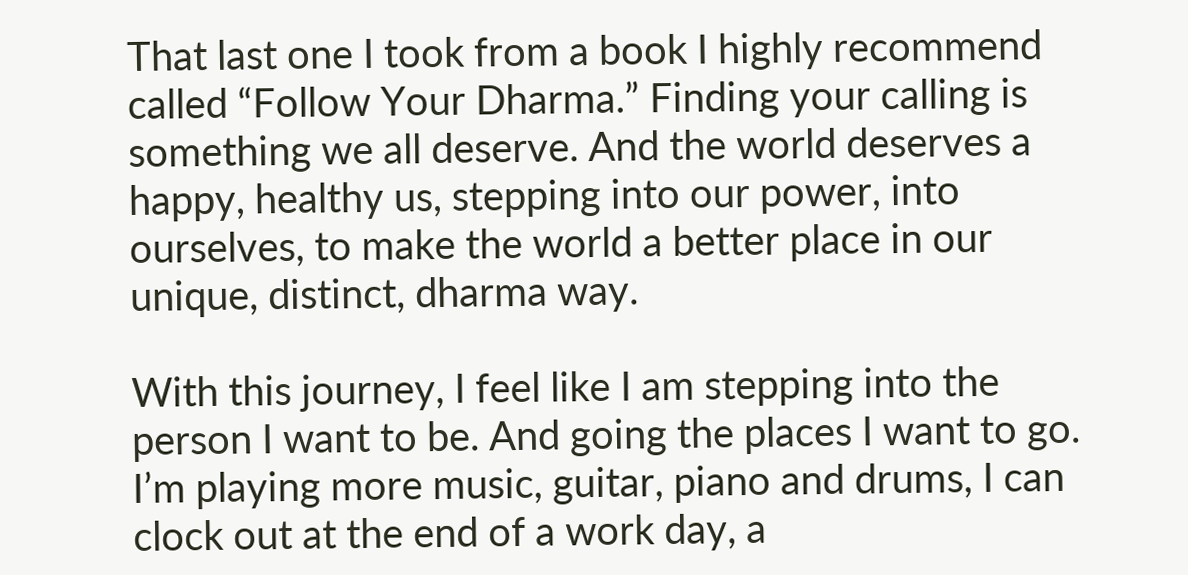That last one I took from a book I highly recommend called “Follow Your Dharma.” Finding your calling is something we all deserve. And the world deserves a happy, healthy us, stepping into our power, into ourselves, to make the world a better place in our unique, distinct, dharma way.

With this journey, I feel like I am stepping into the person I want to be. And going the places I want to go. I’m playing more music, guitar, piano and drums, I can clock out at the end of a work day, a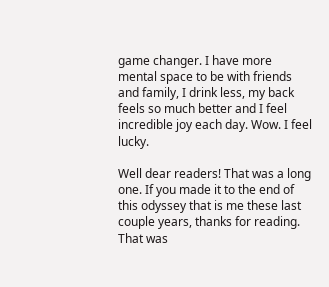game changer. I have more mental space to be with friends and family, I drink less, my back feels so much better and I feel incredible joy each day. Wow. I feel lucky.

Well dear readers! That was a long one. If you made it to the end of this odyssey that is me these last couple years, thanks for reading. That was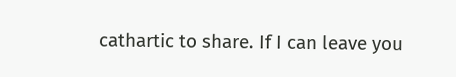cathartic to share. If I can leave you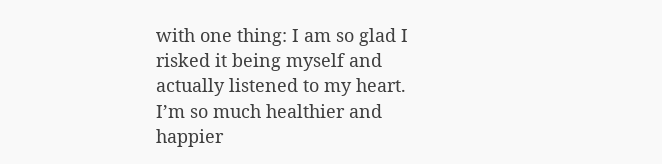with one thing: I am so glad I risked it being myself and actually listened to my heart. I’m so much healthier and happier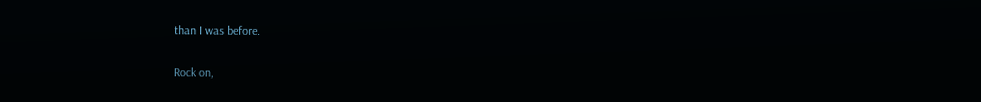than I was before.

Rock on,